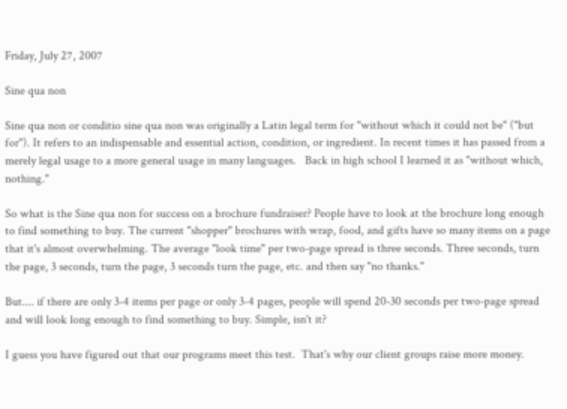Friday, July 27, 2007

Sine qua non

Sine qua non or conditio sine qua non was originally a Latin legal term for "without which it could not be" ("but for"). It refers to an indispensable and essential action, condition, or ingredient. In recent times it has passed from a merely legal usage to a more general usage in many languages.   Back in high school I learned it as "without which, nothing."

So what is the Sine qua non for success on a brochure fundraiser? People have to look at the brochure long enough to find something to buy. The current "shopper" brochures with wrap, food, and gifts have so many items on a page that it's almost overwhelming. The average "look time" per two-page spread is three seconds. Three seconds, turn the page, 3 seconds, turn the page, 3 seconds turn the page, etc. and then say "no thanks."

But.... if there are only 3-4 items per page or only 3-4 pages, people will spend 20-30 seconds per two-page spread and will look long enough to find something to buy. Simple, isn't it?

I guess you have figured out that our programs meet this test.  That's why our client groups raise more money.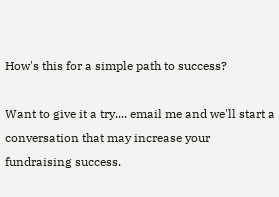How's this for a simple path to success?

Want to give it a try.... email me and we'll start a conversation that may increase your fundraising success.